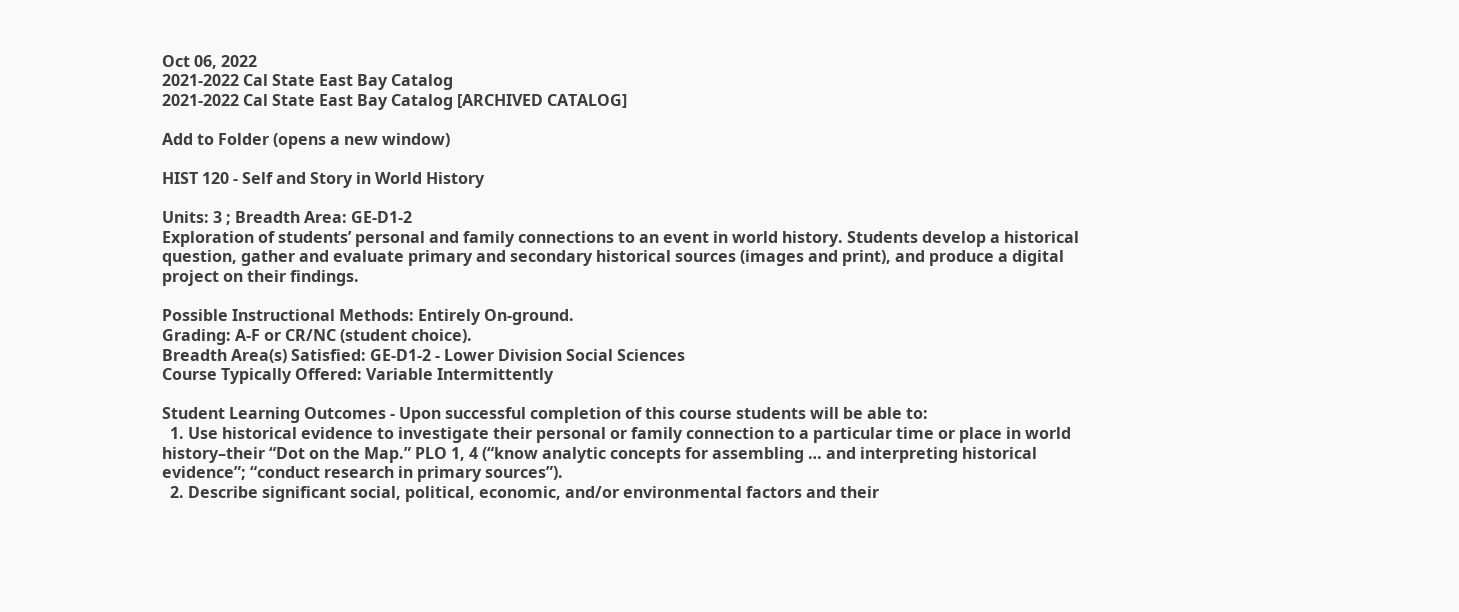Oct 06, 2022
2021-2022 Cal State East Bay Catalog
2021-2022 Cal State East Bay Catalog [ARCHIVED CATALOG]

Add to Folder (opens a new window)

HIST 120 - Self and Story in World History

Units: 3 ; Breadth Area: GE-D1-2
Exploration of students’ personal and family connections to an event in world history. Students develop a historical question, gather and evaluate primary and secondary historical sources (images and print), and produce a digital project on their findings.

Possible Instructional Methods: Entirely On-ground.
Grading: A-F or CR/NC (student choice).
Breadth Area(s) Satisfied: GE-D1-2 - Lower Division Social Sciences
Course Typically Offered: Variable Intermittently

Student Learning Outcomes - Upon successful completion of this course students will be able to:
  1. Use historical evidence to investigate their personal or family connection to a particular time or place in world history–their “Dot on the Map.” PLO 1, 4 (“know analytic concepts for assembling … and interpreting historical evidence”; “conduct research in primary sources”).
  2. Describe significant social, political, economic, and/or environmental factors and their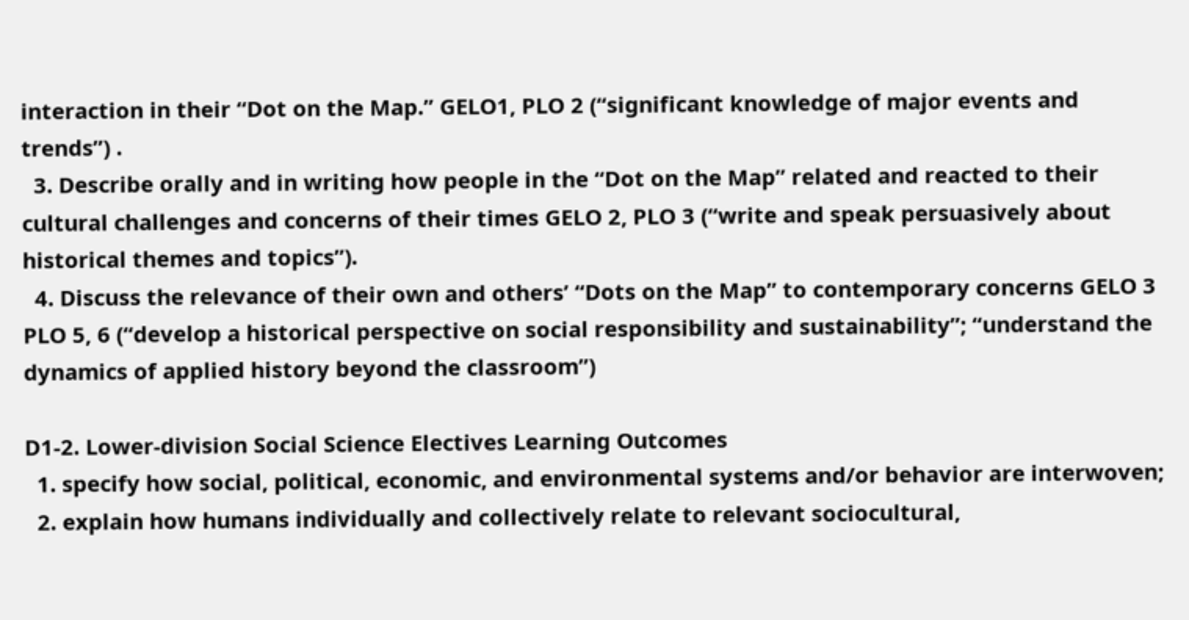interaction in their “Dot on the Map.” GELO1, PLO 2 (“significant knowledge of major events and trends”) .
  3. Describe orally and in writing how people in the “Dot on the Map” related and reacted to their cultural challenges and concerns of their times GELO 2, PLO 3 (“write and speak persuasively about historical themes and topics”).
  4. Discuss the relevance of their own and others’ “Dots on the Map” to contemporary concerns GELO 3 PLO 5, 6 (“develop a historical perspective on social responsibility and sustainability”; “understand the dynamics of applied history beyond the classroom”)

D1-2. Lower-division Social Science Electives Learning Outcomes
  1. specify how social, political, economic, and environmental systems and/or behavior are interwoven;
  2. explain how humans individually and collectively relate to relevant sociocultural,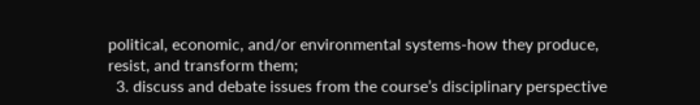political, economic, and/or environmental systems-how they produce, resist, and transform them;
  3. discuss and debate issues from the course’s disciplinary perspective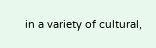in a variety of cultural,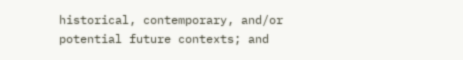historical, contemporary, and/or potential future contexts; and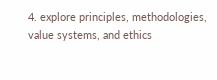4. explore principles, methodologies, value systems, and ethics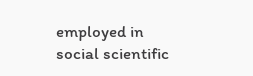employed in social scientific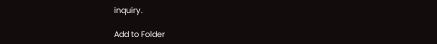inquiry.

Add to Folder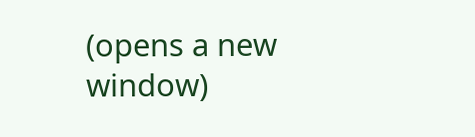(opens a new window)